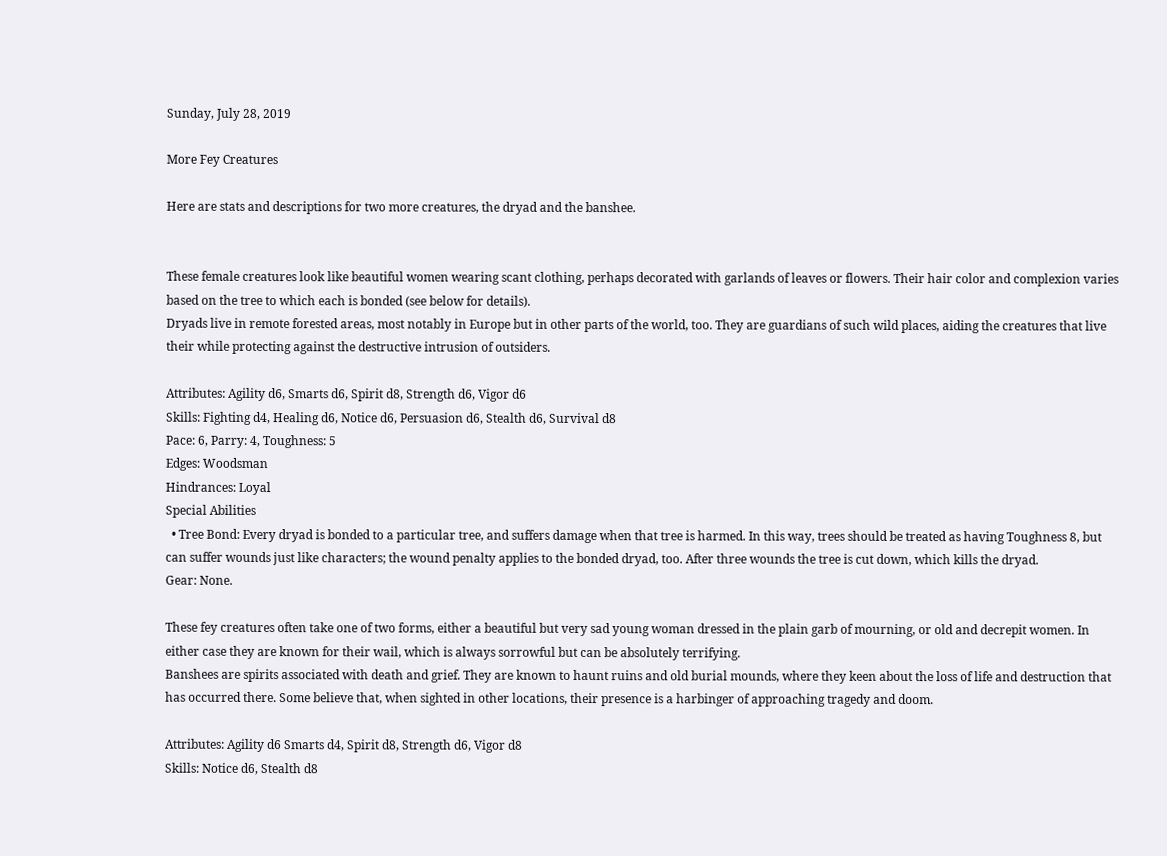Sunday, July 28, 2019

More Fey Creatures

Here are stats and descriptions for two more creatures, the dryad and the banshee.


These female creatures look like beautiful women wearing scant clothing, perhaps decorated with garlands of leaves or flowers. Their hair color and complexion varies based on the tree to which each is bonded (see below for details).
Dryads live in remote forested areas, most notably in Europe but in other parts of the world, too. They are guardians of such wild places, aiding the creatures that live their while protecting against the destructive intrusion of outsiders.

Attributes: Agility d6, Smarts d6, Spirit d8, Strength d6, Vigor d6
Skills: Fighting d4, Healing d6, Notice d6, Persuasion d6, Stealth d6, Survival d8
Pace: 6, Parry: 4, Toughness: 5
Edges: Woodsman
Hindrances: Loyal
Special Abilities
  • Tree Bond: Every dryad is bonded to a particular tree, and suffers damage when that tree is harmed. In this way, trees should be treated as having Toughness 8, but can suffer wounds just like characters; the wound penalty applies to the bonded dryad, too. After three wounds the tree is cut down, which kills the dryad.
Gear: None.

These fey creatures often take one of two forms, either a beautiful but very sad young woman dressed in the plain garb of mourning, or old and decrepit women. In either case they are known for their wail, which is always sorrowful but can be absolutely terrifying.
Banshees are spirits associated with death and grief. They are known to haunt ruins and old burial mounds, where they keen about the loss of life and destruction that has occurred there. Some believe that, when sighted in other locations, their presence is a harbinger of approaching tragedy and doom.

Attributes: Agility d6 Smarts d4, Spirit d8, Strength d6, Vigor d8
Skills: Notice d6, Stealth d8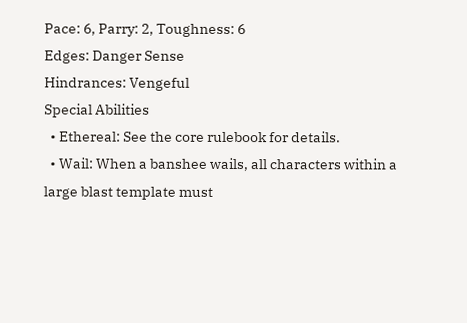Pace: 6, Parry: 2, Toughness: 6
Edges: Danger Sense
Hindrances: Vengeful
Special Abilities
  • Ethereal: See the core rulebook for details.
  • Wail: When a banshee wails, all characters within a large blast template must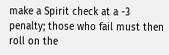make a Spirit check at a -3 penalty; those who fail must then roll on the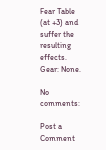Fear Table (at +3) and suffer the resulting effects.
Gear: None.

No comments:

Post a Comment